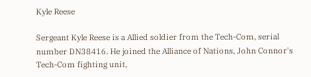Kyle Reese

Sergeant Kyle Reese is a Allied soldier from the Tech-Com, serial number DN38416. He joined the Alliance of Nations, John Connor's Tech-Com fighting unit,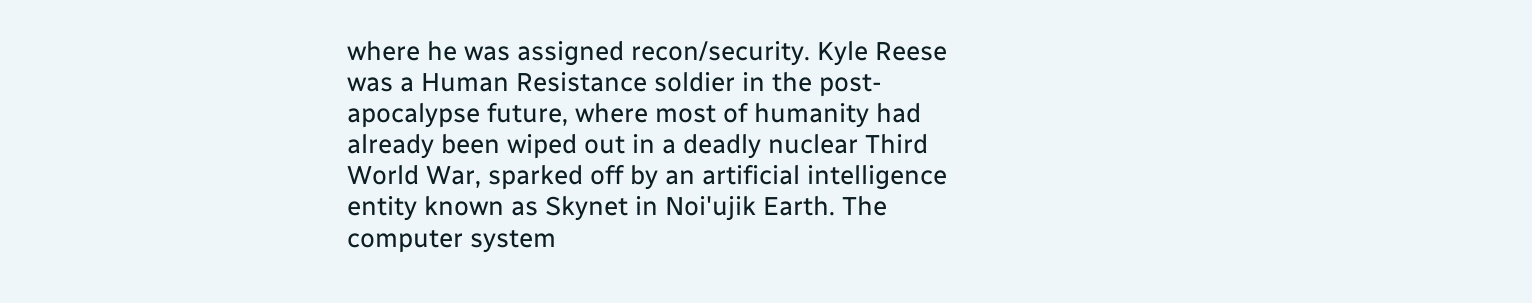where he was assigned recon/security. Kyle Reese was a Human Resistance soldier in the post-apocalypse future, where most of humanity had already been wiped out in a deadly nuclear Third World War, sparked off by an artificial intelligence entity known as Skynet in Noi'ujik Earth. The computer system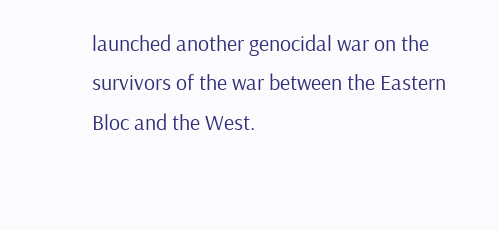launched another genocidal war on the survivors of the war between the Eastern Bloc and the West.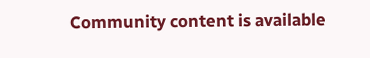Community content is available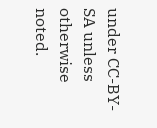under CC-BY-SA unless otherwise noted.